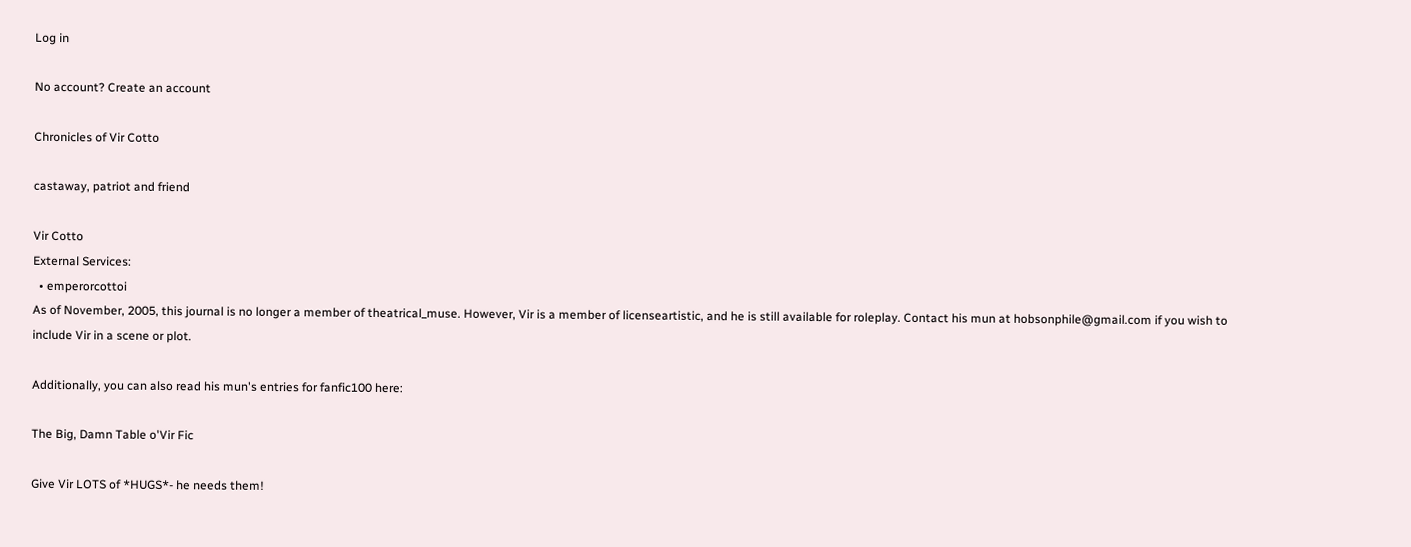Log in

No account? Create an account

Chronicles of Vir Cotto

castaway, patriot and friend

Vir Cotto
External Services:
  • emperorcottoi
As of November, 2005, this journal is no longer a member of theatrical_muse. However, Vir is a member of licenseartistic, and he is still available for roleplay. Contact his mun at hobsonphile@gmail.com if you wish to include Vir in a scene or plot.

Additionally, you can also read his mun's entries for fanfic100 here:

The Big, Damn Table o'Vir Fic

Give Vir LOTS of *HUGS*- he needs them!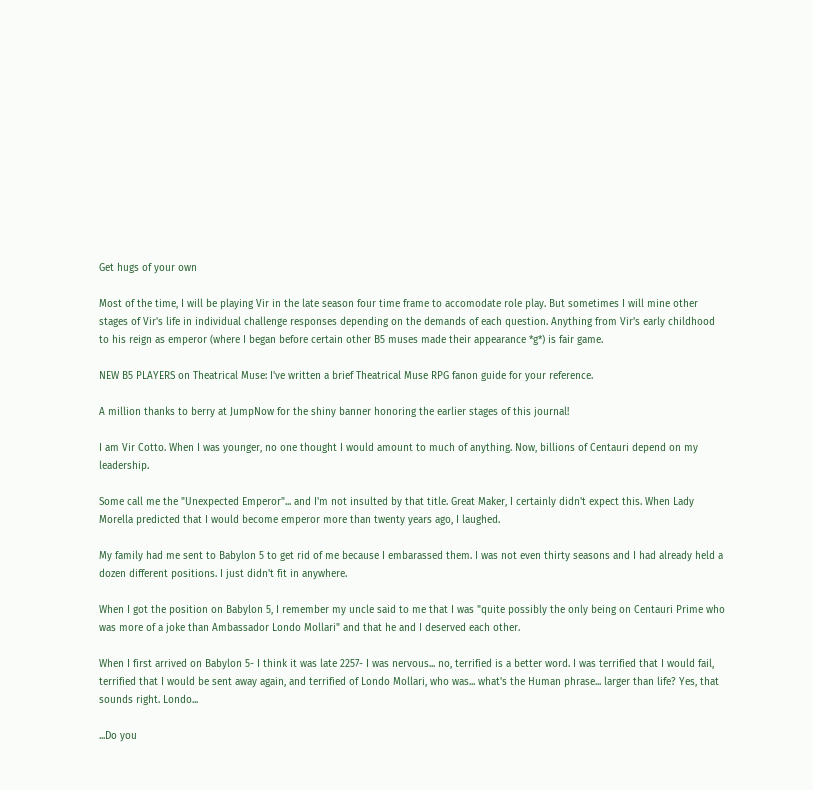Get hugs of your own

Most of the time, I will be playing Vir in the late season four time frame to accomodate role play. But sometimes I will mine other stages of Vir's life in individual challenge responses depending on the demands of each question. Anything from Vir's early childhood to his reign as emperor (where I began before certain other B5 muses made their appearance *g*) is fair game.

NEW B5 PLAYERS on Theatrical Muse: I've written a brief Theatrical Muse RPG fanon guide for your reference.

A million thanks to berry at JumpNow for the shiny banner honoring the earlier stages of this journal!

I am Vir Cotto. When I was younger, no one thought I would amount to much of anything. Now, billions of Centauri depend on my leadership.

Some call me the "Unexpected Emperor"... and I'm not insulted by that title. Great Maker, I certainly didn't expect this. When Lady Morella predicted that I would become emperor more than twenty years ago, I laughed.

My family had me sent to Babylon 5 to get rid of me because I embarassed them. I was not even thirty seasons and I had already held a dozen different positions. I just didn't fit in anywhere.

When I got the position on Babylon 5, I remember my uncle said to me that I was "quite possibly the only being on Centauri Prime who was more of a joke than Ambassador Londo Mollari" and that he and I deserved each other.

When I first arrived on Babylon 5- I think it was late 2257- I was nervous... no, terrified is a better word. I was terrified that I would fail, terrified that I would be sent away again, and terrified of Londo Mollari, who was... what's the Human phrase... larger than life? Yes, that sounds right. Londo...

...Do you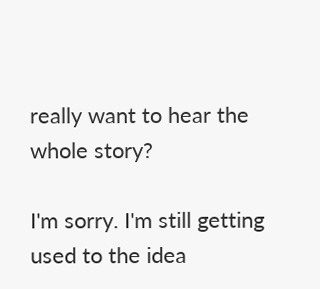really want to hear the whole story?

I'm sorry. I'm still getting used to the idea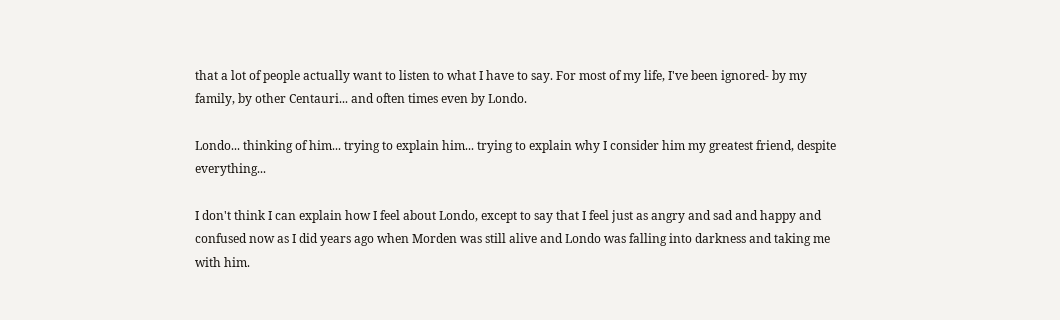that a lot of people actually want to listen to what I have to say. For most of my life, I've been ignored- by my family, by other Centauri... and often times even by Londo.

Londo... thinking of him... trying to explain him... trying to explain why I consider him my greatest friend, despite everything...

I don't think I can explain how I feel about Londo, except to say that I feel just as angry and sad and happy and confused now as I did years ago when Morden was still alive and Londo was falling into darkness and taking me with him.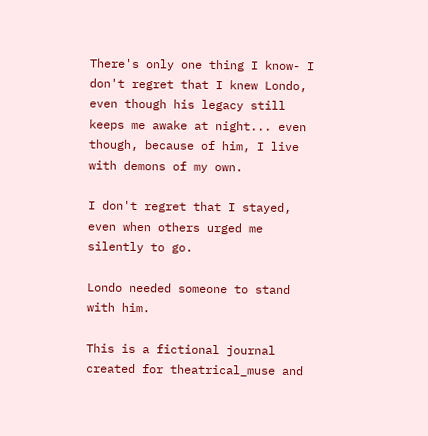There's only one thing I know- I don't regret that I knew Londo, even though his legacy still keeps me awake at night... even though, because of him, I live with demons of my own.

I don't regret that I stayed, even when others urged me silently to go.

Londo needed someone to stand with him.

This is a fictional journal created for theatrical_muse and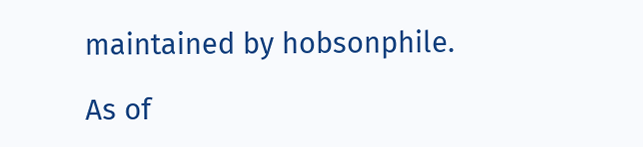maintained by hobsonphile.

As of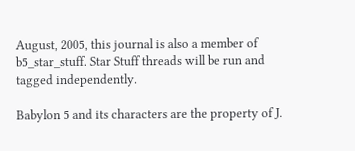August, 2005, this journal is also a member of b5_star_stuff. Star Stuff threads will be run and tagged independently.

Babylon 5 and its characters are the property of J.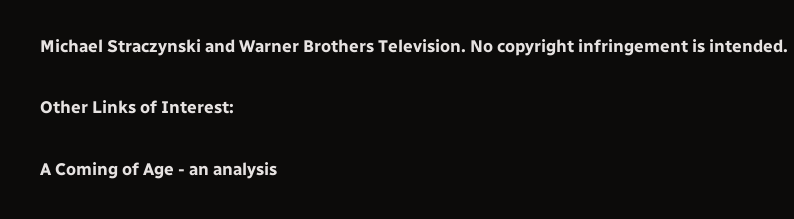Michael Straczynski and Warner Brothers Television. No copyright infringement is intended.

Other Links of Interest:

A Coming of Age - an analysis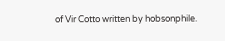of Vir Cotto written by hobsonphile.